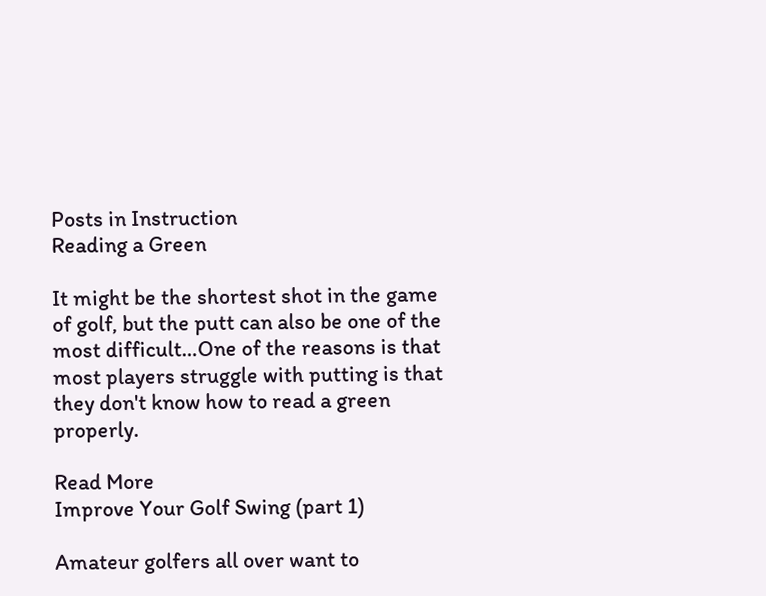Posts in Instruction
Reading a Green

It might be the shortest shot in the game of golf, but the putt can also be one of the most difficult…One of the reasons is that most players struggle with putting is that they don't know how to read a green properly.

Read More
Improve Your Golf Swing (part 1)

Amateur golfers all over want to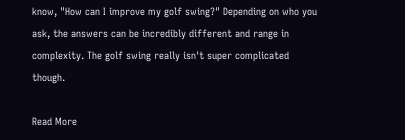know, "How can I improve my golf swing?" Depending on who you ask, the answers can be incredibly different and range in complexity. The golf swing really isn't super complicated though.

Read More